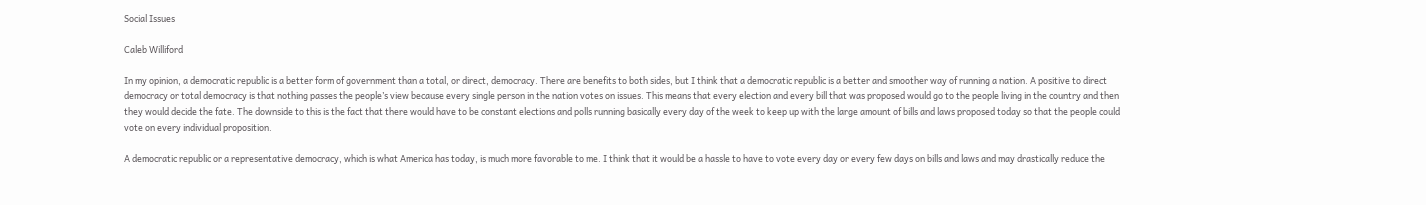Social Issues

Caleb Williford

In my opinion, a democratic republic is a better form of government than a total, or direct, democracy. There are benefits to both sides, but I think that a democratic republic is a better and smoother way of running a nation. A positive to direct democracy or total democracy is that nothing passes the people’s view because every single person in the nation votes on issues. This means that every election and every bill that was proposed would go to the people living in the country and then they would decide the fate. The downside to this is the fact that there would have to be constant elections and polls running basically every day of the week to keep up with the large amount of bills and laws proposed today so that the people could vote on every individual proposition.

A democratic republic or a representative democracy, which is what America has today, is much more favorable to me. I think that it would be a hassle to have to vote every day or every few days on bills and laws and may drastically reduce the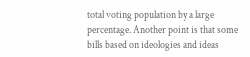total voting population by a large percentage. Another point is that some bills based on ideologies and ideas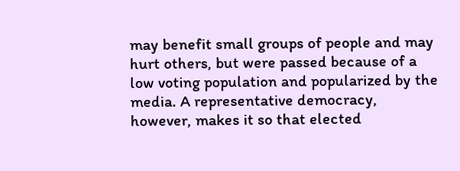may benefit small groups of people and may hurt others, but were passed because of a low voting population and popularized by the media. A representative democracy, however, makes it so that elected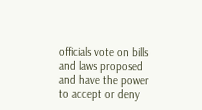officials vote on bills and laws proposed and have the power to accept or deny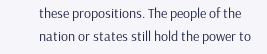these propositions. The people of the nation or states still hold the power to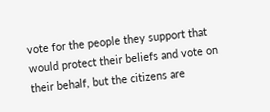vote for the people they support that would protect their beliefs and vote on their behalf, but the citizens are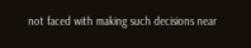not faced with making such decisions near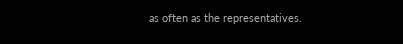as often as the representatives.